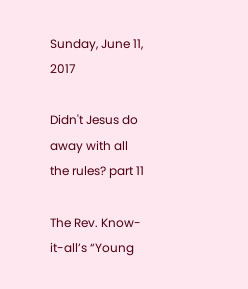Sunday, June 11, 2017

Didn't Jesus do away with all the rules? part 11

The Rev. Know-it-all’s “Young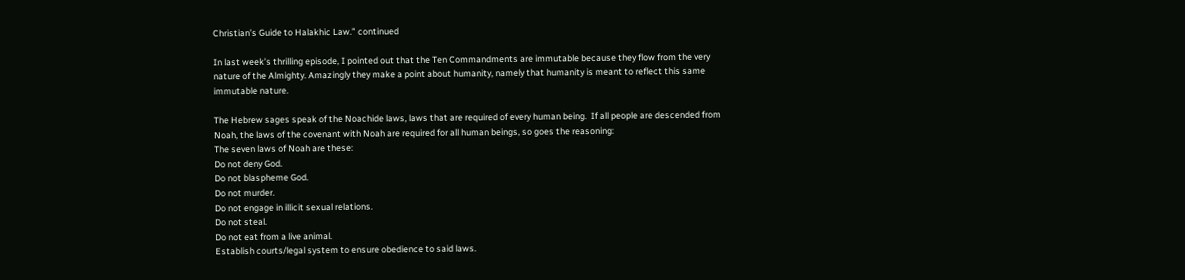Christian’s Guide to Halakhic Law.” continued

In last week’s thrilling episode, I pointed out that the Ten Commandments are immutable because they flow from the very nature of the Almighty. Amazingly they make a point about humanity, namely that humanity is meant to reflect this same immutable nature.

The Hebrew sages speak of the Noachide laws, laws that are required of every human being.  If all people are descended from Noah, the laws of the covenant with Noah are required for all human beings, so goes the reasoning:
The seven laws of Noah are these:
Do not deny God.
Do not blaspheme God.
Do not murder.
Do not engage in illicit sexual relations.
Do not steal.
Do not eat from a live animal.
Establish courts/legal system to ensure obedience to said laws.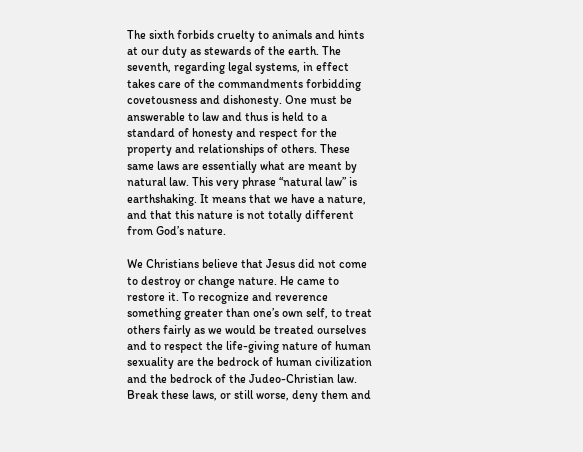The sixth forbids cruelty to animals and hints at our duty as stewards of the earth. The seventh, regarding legal systems, in effect takes care of the commandments forbidding covetousness and dishonesty. One must be answerable to law and thus is held to a standard of honesty and respect for the property and relationships of others. These same laws are essentially what are meant by natural law. This very phrase “natural law” is earthshaking. It means that we have a nature, and that this nature is not totally different from God’s nature.

We Christians believe that Jesus did not come to destroy or change nature. He came to restore it. To recognize and reverence something greater than one’s own self, to treat others fairly as we would be treated ourselves and to respect the life-giving nature of human sexuality are the bedrock of human civilization and the bedrock of the Judeo-Christian law. Break these laws, or still worse, deny them and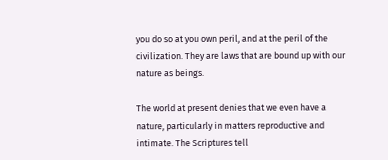you do so at you own peril, and at the peril of the civilization. They are laws that are bound up with our nature as beings.

The world at present denies that we even have a nature, particularly in matters reproductive and intimate. The Scriptures tell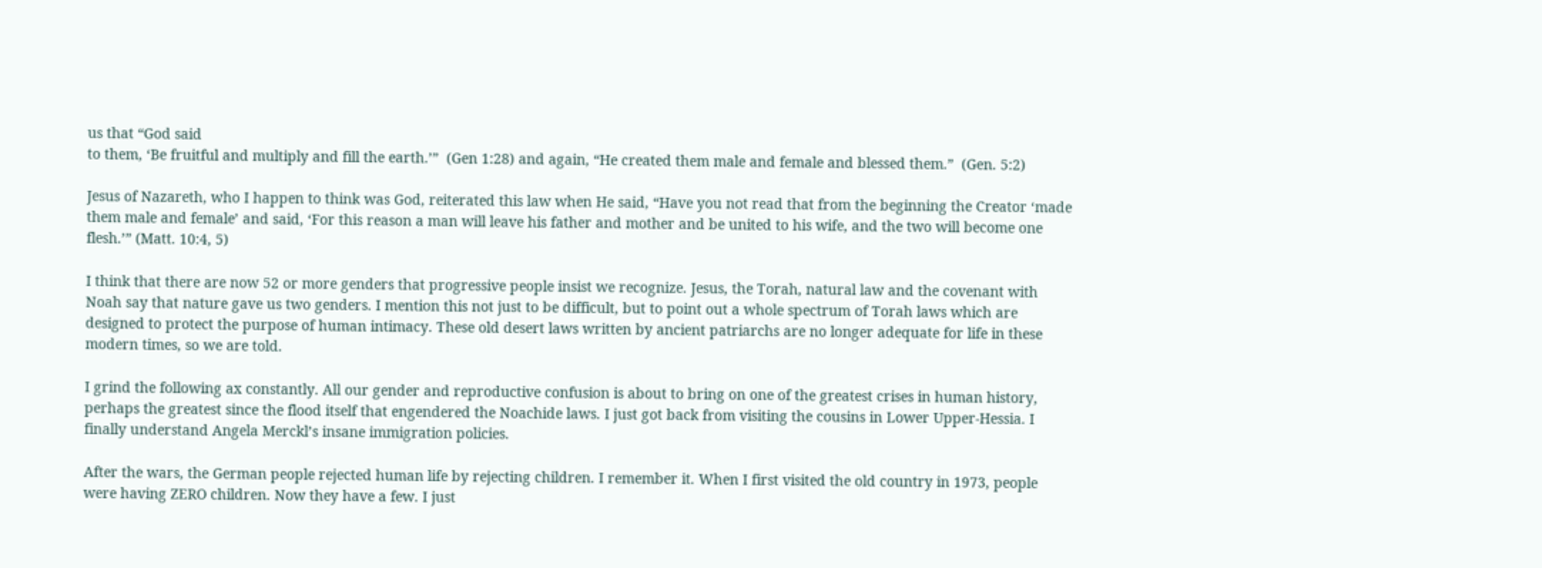us that “God said
to them, ‘Be fruitful and multiply and fill the earth.’”  (Gen 1:28) and again, “He created them male and female and blessed them.”  (Gen. 5:2)

Jesus of Nazareth, who I happen to think was God, reiterated this law when He said, “Have you not read that from the beginning the Creator ‘made them male and female’ and said, ‘For this reason a man will leave his father and mother and be united to his wife, and the two will become one flesh.’” (Matt. 10:4, 5)

I think that there are now 52 or more genders that progressive people insist we recognize. Jesus, the Torah, natural law and the covenant with Noah say that nature gave us two genders. I mention this not just to be difficult, but to point out a whole spectrum of Torah laws which are designed to protect the purpose of human intimacy. These old desert laws written by ancient patriarchs are no longer adequate for life in these modern times, so we are told.

I grind the following ax constantly. All our gender and reproductive confusion is about to bring on one of the greatest crises in human history, perhaps the greatest since the flood itself that engendered the Noachide laws. I just got back from visiting the cousins in Lower Upper-Hessia. I finally understand Angela Merckl’s insane immigration policies.

After the wars, the German people rejected human life by rejecting children. I remember it. When I first visited the old country in 1973, people were having ZERO children. Now they have a few. I just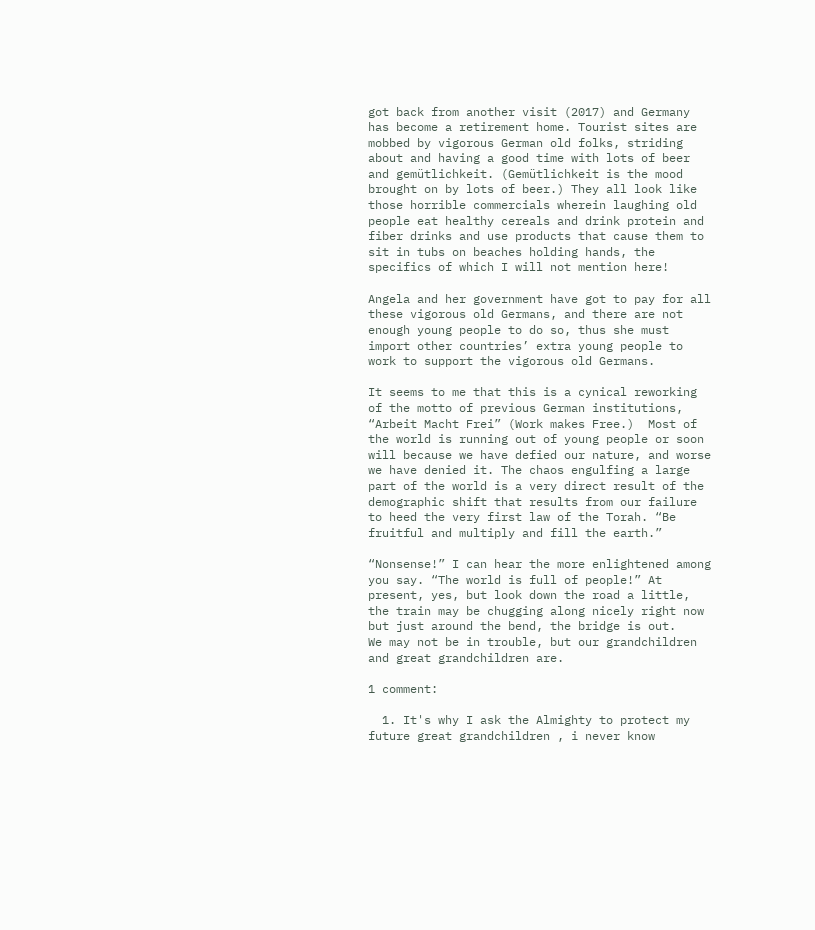got back from another visit (2017) and Germany has become a retirement home. Tourist sites are mobbed by vigorous German old folks, striding about and having a good time with lots of beer and gemütlichkeit. (Gemütlichkeit is the mood brought on by lots of beer.) They all look like those horrible commercials wherein laughing old people eat healthy cereals and drink protein and fiber drinks and use products that cause them to sit in tubs on beaches holding hands, the specifics of which I will not mention here!

Angela and her government have got to pay for all these vigorous old Germans, and there are not enough young people to do so, thus she must import other countries’ extra young people to work to support the vigorous old Germans.

It seems to me that this is a cynical reworking of the motto of previous German institutions, “Arbeit Macht Frei” (Work makes Free.)  Most of the world is running out of young people or soon will because we have defied our nature, and worse we have denied it. The chaos engulfing a large part of the world is a very direct result of the demographic shift that results from our failure to heed the very first law of the Torah. “Be fruitful and multiply and fill the earth.”

“Nonsense!” I can hear the more enlightened among you say. “The world is full of people!” At present, yes, but look down the road a little, the train may be chugging along nicely right now but just around the bend, the bridge is out.
We may not be in trouble, but our grandchildren and great grandchildren are.

1 comment:

  1. It's why I ask the Almighty to protect my future great grandchildren , i never know